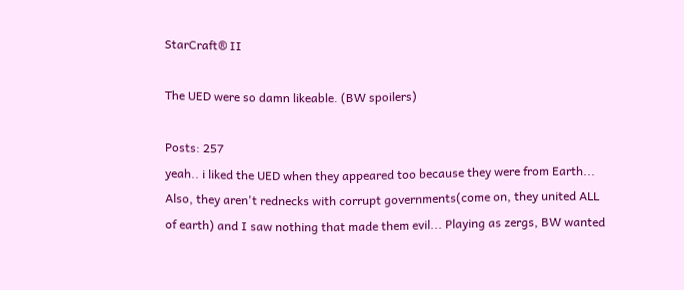StarCraft® II

The UED were so damn likeable. (BW spoilers)

Posts: 257
yeah.. i liked the UED when they appeared too because they were from Earth... Also, they aren't rednecks with corrupt governments(come on, they united ALL of earth) and I saw nothing that made them evil... Playing as zergs, BW wanted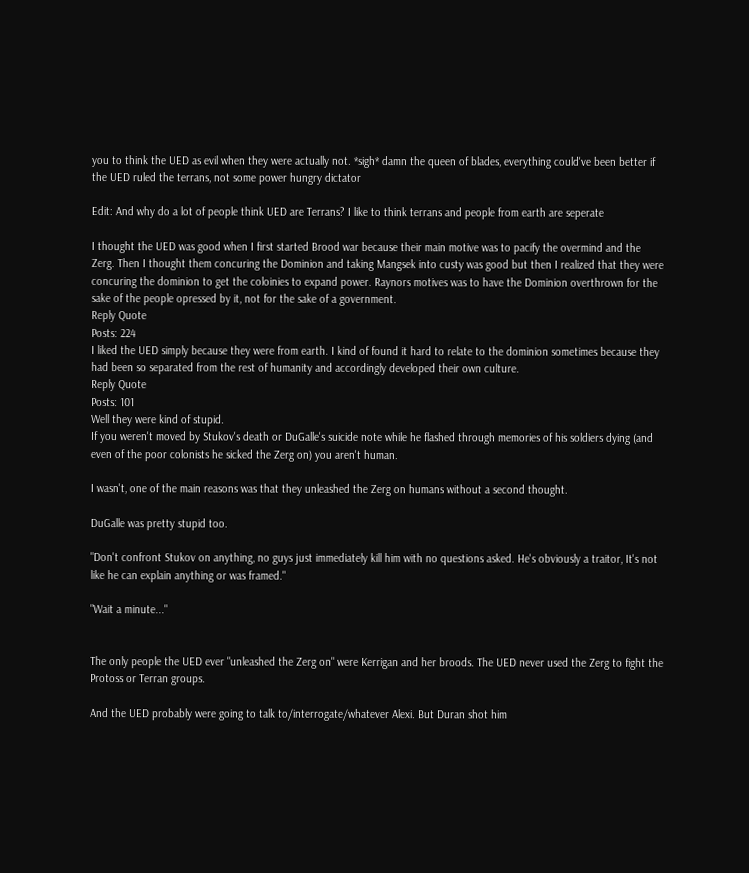you to think the UED as evil when they were actually not. *sigh* damn the queen of blades, everything could've been better if the UED ruled the terrans, not some power hungry dictator

Edit: And why do a lot of people think UED are Terrans? I like to think terrans and people from earth are seperate

I thought the UED was good when I first started Brood war because their main motive was to pacify the overmind and the Zerg. Then I thought them concuring the Dominion and taking Mangsek into custy was good but then I realized that they were concuring the dominion to get the coloinies to expand power. Raynors motives was to have the Dominion overthrown for the sake of the people opressed by it, not for the sake of a government.
Reply Quote
Posts: 224
I liked the UED simply because they were from earth. I kind of found it hard to relate to the dominion sometimes because they had been so separated from the rest of humanity and accordingly developed their own culture.
Reply Quote
Posts: 101
Well they were kind of stupid.
If you weren't moved by Stukov's death or DuGalle's suicide note while he flashed through memories of his soldiers dying (and even of the poor colonists he sicked the Zerg on) you aren't human.

I wasn't, one of the main reasons was that they unleashed the Zerg on humans without a second thought.

DuGalle was pretty stupid too.

"Don't confront Stukov on anything, no guys just immediately kill him with no questions asked. He's obviously a traitor, It's not like he can explain anything or was framed."

"Wait a minute..."


The only people the UED ever "unleashed the Zerg on" were Kerrigan and her broods. The UED never used the Zerg to fight the Protoss or Terran groups.

And the UED probably were going to talk to/interrogate/whatever Alexi. But Duran shot him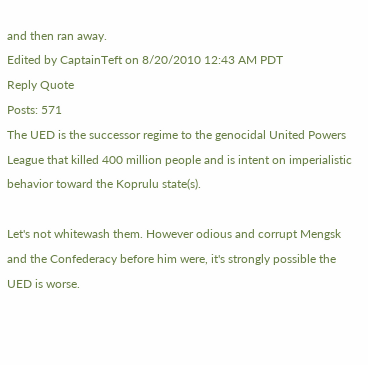and then ran away.
Edited by CaptainTeft on 8/20/2010 12:43 AM PDT
Reply Quote
Posts: 571
The UED is the successor regime to the genocidal United Powers League that killed 400 million people and is intent on imperialistic behavior toward the Koprulu state(s).

Let's not whitewash them. However odious and corrupt Mengsk and the Confederacy before him were, it's strongly possible the UED is worse.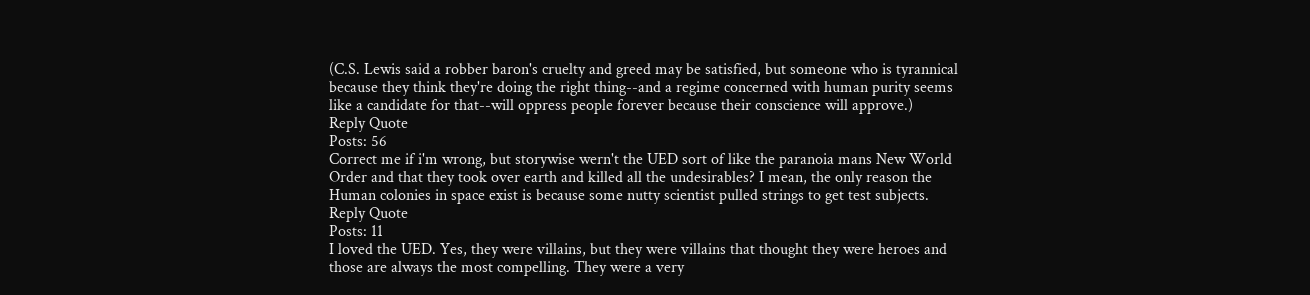(C.S. Lewis said a robber baron's cruelty and greed may be satisfied, but someone who is tyrannical because they think they're doing the right thing--and a regime concerned with human purity seems like a candidate for that--will oppress people forever because their conscience will approve.)
Reply Quote
Posts: 56
Correct me if i'm wrong, but storywise wern't the UED sort of like the paranoia mans New World Order and that they took over earth and killed all the undesirables? I mean, the only reason the Human colonies in space exist is because some nutty scientist pulled strings to get test subjects.
Reply Quote
Posts: 11
I loved the UED. Yes, they were villains, but they were villains that thought they were heroes and those are always the most compelling. They were a very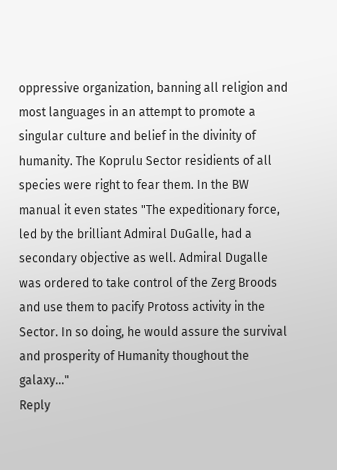oppressive organization, banning all religion and most languages in an attempt to promote a singular culture and belief in the divinity of humanity. The Koprulu Sector residients of all species were right to fear them. In the BW manual it even states "The expeditionary force, led by the brilliant Admiral DuGalle, had a secondary objective as well. Admiral Dugalle was ordered to take control of the Zerg Broods and use them to pacify Protoss activity in the Sector. In so doing, he would assure the survival and prosperity of Humanity thoughout the galaxy..."
Reply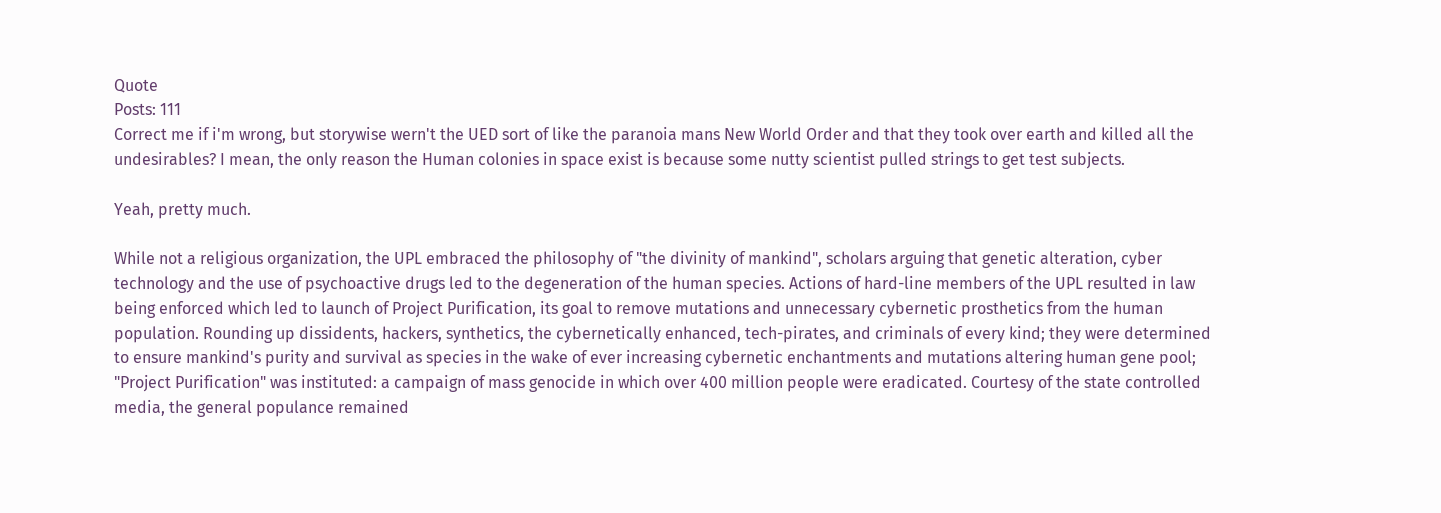Quote
Posts: 111
Correct me if i'm wrong, but storywise wern't the UED sort of like the paranoia mans New World Order and that they took over earth and killed all the undesirables? I mean, the only reason the Human colonies in space exist is because some nutty scientist pulled strings to get test subjects.

Yeah, pretty much.

While not a religious organization, the UPL embraced the philosophy of "the divinity of mankind", scholars arguing that genetic alteration, cyber technology and the use of psychoactive drugs led to the degeneration of the human species. Actions of hard-line members of the UPL resulted in law being enforced which led to launch of Project Purification, its goal to remove mutations and unnecessary cybernetic prosthetics from the human population. Rounding up dissidents, hackers, synthetics, the cybernetically enhanced, tech-pirates, and criminals of every kind; they were determined to ensure mankind's purity and survival as species in the wake of ever increasing cybernetic enchantments and mutations altering human gene pool; "Project Purification" was instituted: a campaign of mass genocide in which over 400 million people were eradicated. Courtesy of the state controlled media, the general populance remained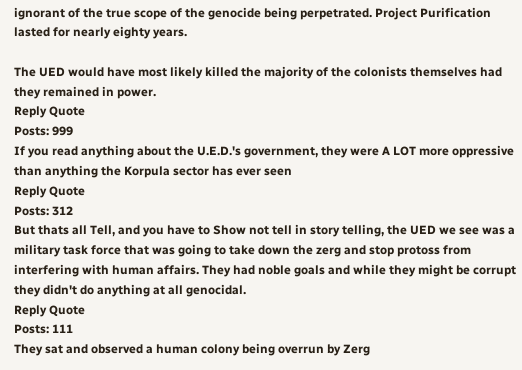ignorant of the true scope of the genocide being perpetrated. Project Purification lasted for nearly eighty years.

The UED would have most likely killed the majority of the colonists themselves had they remained in power.
Reply Quote
Posts: 999
If you read anything about the U.E.D.'s government, they were A LOT more oppressive than anything the Korpula sector has ever seen
Reply Quote
Posts: 312
But thats all Tell, and you have to Show not tell in story telling, the UED we see was a military task force that was going to take down the zerg and stop protoss from interfering with human affairs. They had noble goals and while they might be corrupt they didn't do anything at all genocidal.
Reply Quote
Posts: 111
They sat and observed a human colony being overrun by Zerg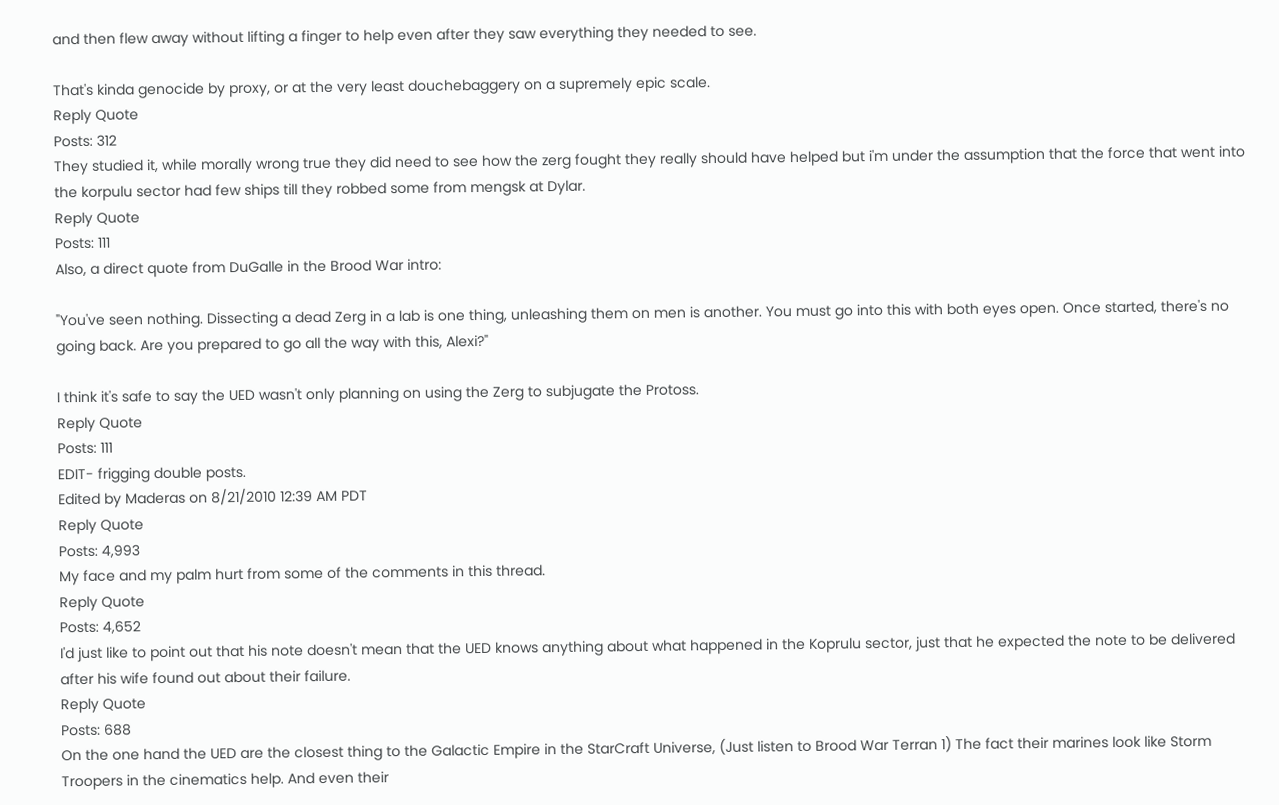and then flew away without lifting a finger to help even after they saw everything they needed to see.

That's kinda genocide by proxy, or at the very least douchebaggery on a supremely epic scale.
Reply Quote
Posts: 312
They studied it, while morally wrong true they did need to see how the zerg fought they really should have helped but i'm under the assumption that the force that went into the korpulu sector had few ships till they robbed some from mengsk at Dylar.
Reply Quote
Posts: 111
Also, a direct quote from DuGalle in the Brood War intro:

"You've seen nothing. Dissecting a dead Zerg in a lab is one thing, unleashing them on men is another. You must go into this with both eyes open. Once started, there's no going back. Are you prepared to go all the way with this, Alexi?"

I think it's safe to say the UED wasn't only planning on using the Zerg to subjugate the Protoss.
Reply Quote
Posts: 111
EDIT- frigging double posts.
Edited by Maderas on 8/21/2010 12:39 AM PDT
Reply Quote
Posts: 4,993
My face and my palm hurt from some of the comments in this thread.
Reply Quote
Posts: 4,652
I'd just like to point out that his note doesn't mean that the UED knows anything about what happened in the Koprulu sector, just that he expected the note to be delivered after his wife found out about their failure.
Reply Quote
Posts: 688
On the one hand the UED are the closest thing to the Galactic Empire in the StarCraft Universe, (Just listen to Brood War Terran 1) The fact their marines look like Storm Troopers in the cinematics help. And even their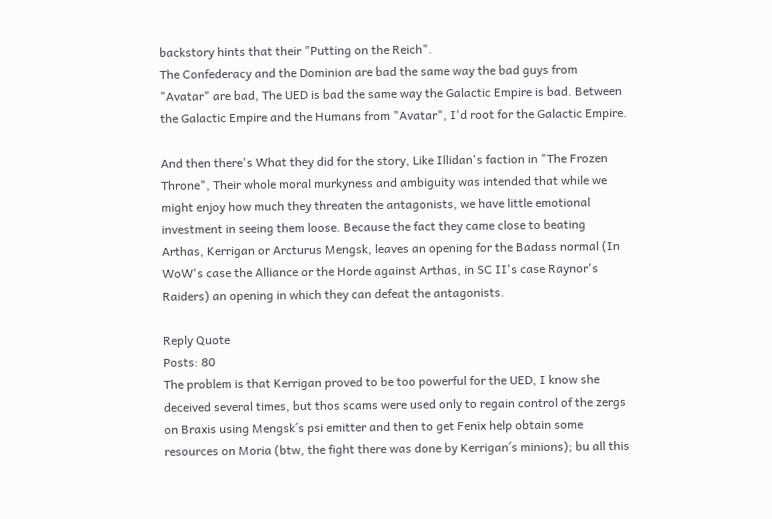backstory hints that their "Putting on the Reich".
The Confederacy and the Dominion are bad the same way the bad guys from "Avatar" are bad, The UED is bad the same way the Galactic Empire is bad. Between the Galactic Empire and the Humans from "Avatar", I'd root for the Galactic Empire.

And then there's What they did for the story, Like Illidan's faction in "The Frozen Throne", Their whole moral murkyness and ambiguity was intended that while we might enjoy how much they threaten the antagonists, we have little emotional investment in seeing them loose. Because the fact they came close to beating Arthas, Kerrigan or Arcturus Mengsk, leaves an opening for the Badass normal (In WoW's case the Alliance or the Horde against Arthas, in SC II's case Raynor's Raiders) an opening in which they can defeat the antagonists.

Reply Quote
Posts: 80
The problem is that Kerrigan proved to be too powerful for the UED, I know she deceived several times, but thos scams were used only to regain control of the zergs on Braxis using Mengsk´s psi emitter and then to get Fenix help obtain some resources on Moria (btw, the fight there was done by Kerrigan´s minions); bu all this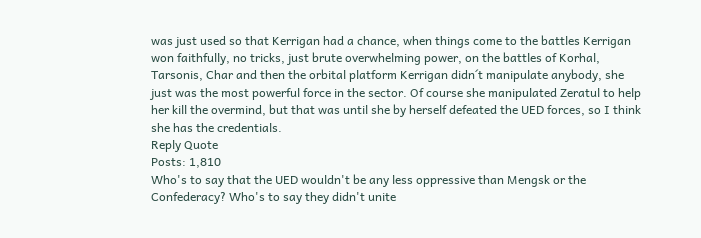was just used so that Kerrigan had a chance, when things come to the battles Kerrigan won faithfully, no tricks, just brute overwhelming power, on the battles of Korhal, Tarsonis, Char and then the orbital platform Kerrigan didn´t manipulate anybody, she just was the most powerful force in the sector. Of course she manipulated Zeratul to help her kill the overmind, but that was until she by herself defeated the UED forces, so I think she has the credentials.
Reply Quote
Posts: 1,810
Who's to say that the UED wouldn't be any less oppressive than Mengsk or the Confederacy? Who's to say they didn't unite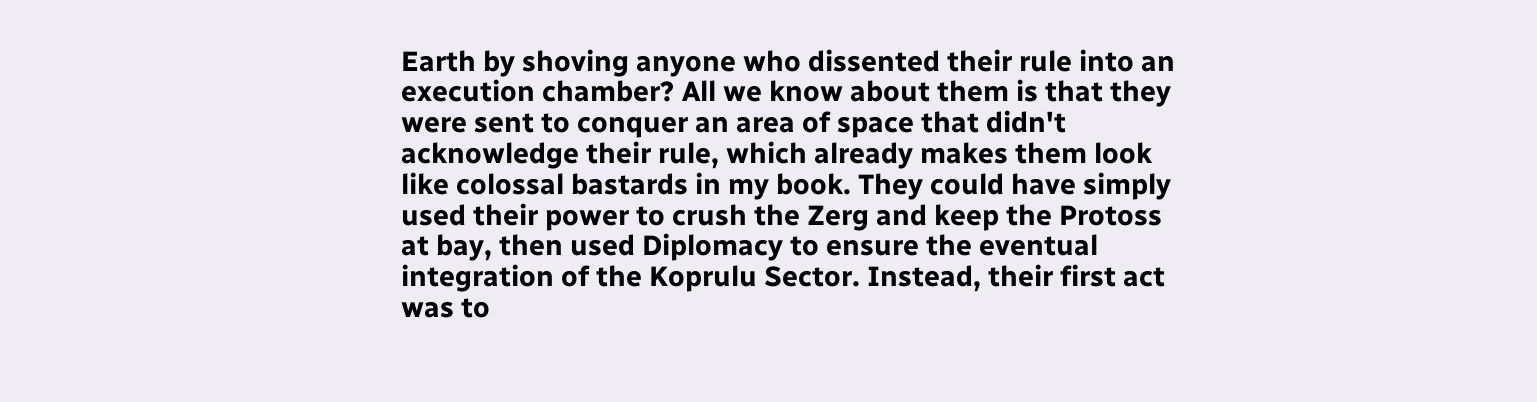Earth by shoving anyone who dissented their rule into an execution chamber? All we know about them is that they were sent to conquer an area of space that didn't acknowledge their rule, which already makes them look like colossal bastards in my book. They could have simply used their power to crush the Zerg and keep the Protoss at bay, then used Diplomacy to ensure the eventual integration of the Koprulu Sector. Instead, their first act was to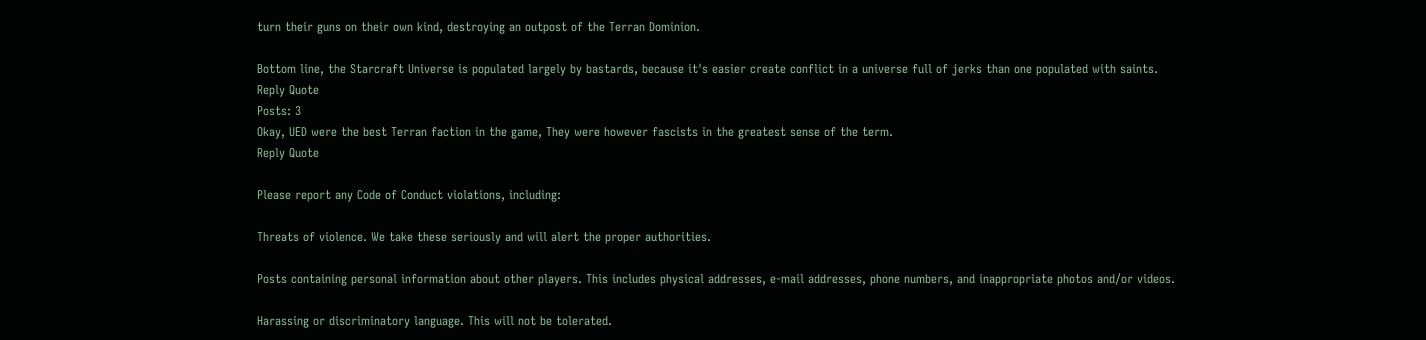turn their guns on their own kind, destroying an outpost of the Terran Dominion.

Bottom line, the Starcraft Universe is populated largely by bastards, because it's easier create conflict in a universe full of jerks than one populated with saints.
Reply Quote
Posts: 3
Okay, UED were the best Terran faction in the game, They were however fascists in the greatest sense of the term.
Reply Quote

Please report any Code of Conduct violations, including:

Threats of violence. We take these seriously and will alert the proper authorities.

Posts containing personal information about other players. This includes physical addresses, e-mail addresses, phone numbers, and inappropriate photos and/or videos.

Harassing or discriminatory language. This will not be tolerated.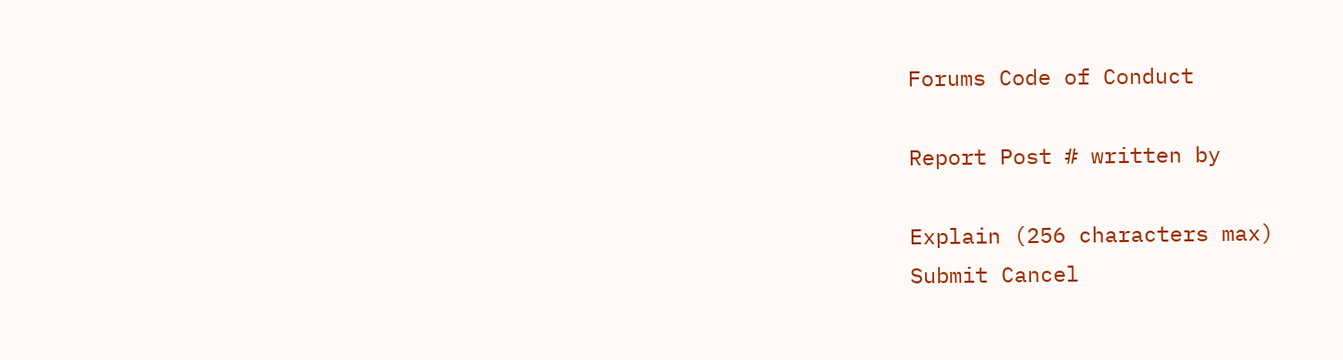Forums Code of Conduct

Report Post # written by

Explain (256 characters max)
Submit Cancel